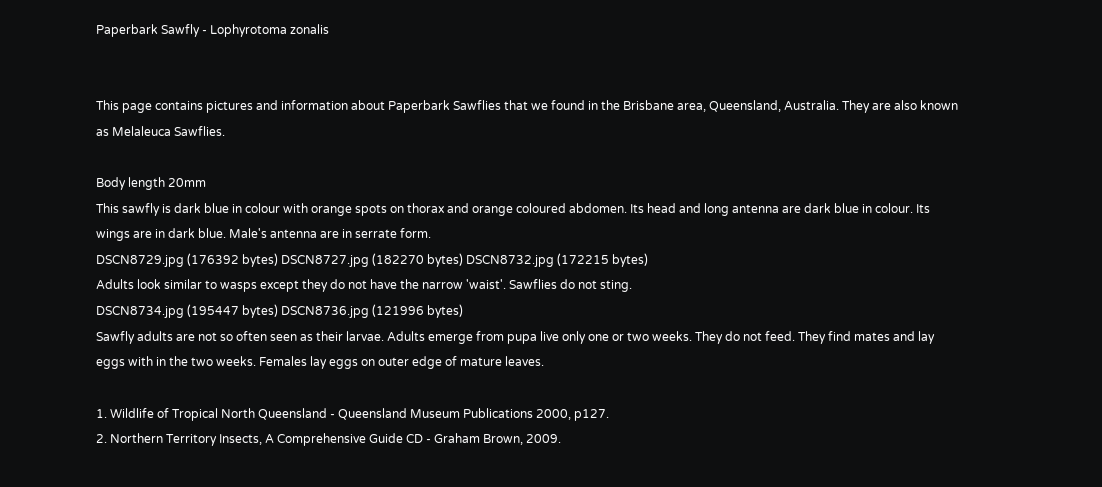Paperbark Sawfly - Lophyrotoma zonalis


This page contains pictures and information about Paperbark Sawflies that we found in the Brisbane area, Queensland, Australia. They are also known as Melaleuca Sawflies.

Body length 20mm
This sawfly is dark blue in colour with orange spots on thorax and orange coloured abdomen. Its head and long antenna are dark blue in colour. Its wings are in dark blue. Male's antenna are in serrate form.
DSCN8729.jpg (176392 bytes) DSCN8727.jpg (182270 bytes) DSCN8732.jpg (172215 bytes)
Adults look similar to wasps except they do not have the narrow 'waist'. Sawflies do not sting.
DSCN8734.jpg (195447 bytes) DSCN8736.jpg (121996 bytes)
Sawfly adults are not so often seen as their larvae. Adults emerge from pupa live only one or two weeks. They do not feed. They find mates and lay eggs with in the two weeks. Females lay eggs on outer edge of mature leaves.

1. Wildlife of Tropical North Queensland - Queensland Museum Publications 2000, p127.
2. Northern Territory Insects, A Comprehensive Guide CD - Graham Brown, 2009.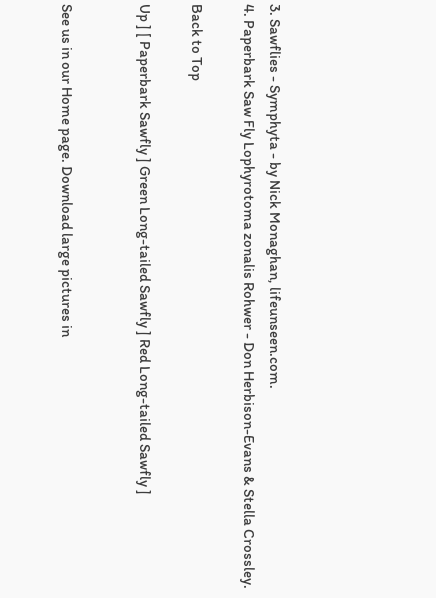3. Sawflies - Symphyta - by Nick Monaghan, lifeunseen.com.
4. Paperbark Saw Fly Lophyrotoma zonalis Rohwer - Don Herbison-Evans & Stella Crossley.

Back to Top

Up ] [ Paperbark Sawfly ] Green Long-tailed Sawfly ] Red Long-tailed Sawfly ]


See us in our Home page. Download large pictures in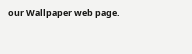our Wallpaper web page.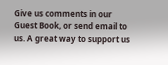Give us comments in our Guest Book, or send email to us. A great way to support us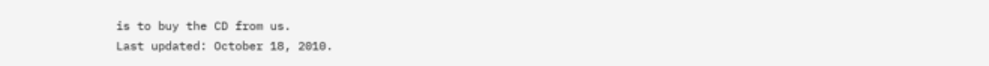is to buy the CD from us.
Last updated: October 18, 2010.